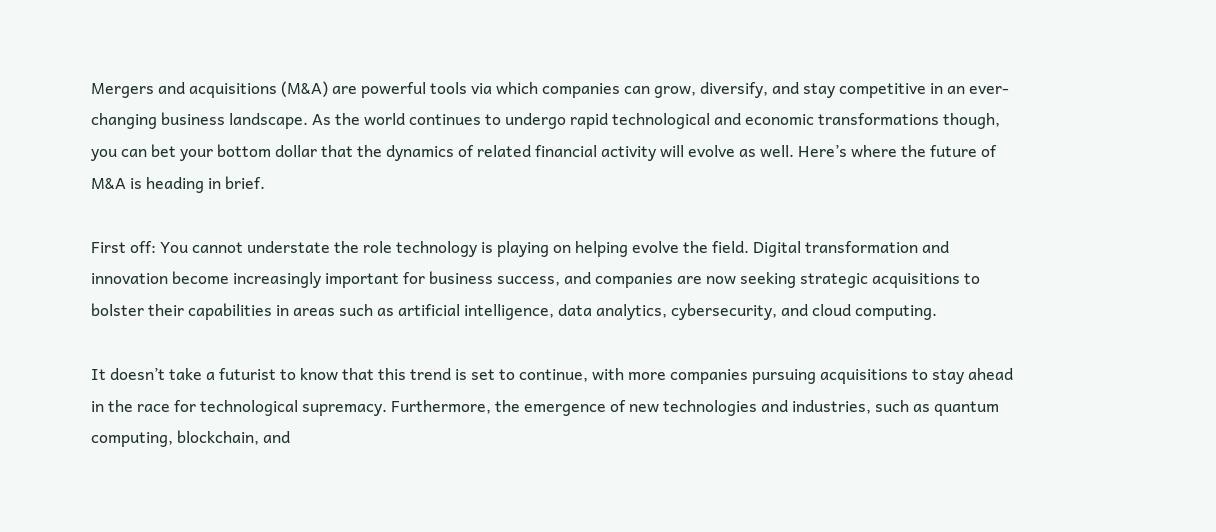Mergers and acquisitions (M&A) are powerful tools via which companies can grow, diversify, and stay competitive in an ever-changing business landscape. As the world continues to undergo rapid technological and economic transformations though, you can bet your bottom dollar that the dynamics of related financial activity will evolve as well. Here’s where the future of M&A is heading in brief.

First off: You cannot understate the role technology is playing on helping evolve the field. Digital transformation and innovation become increasingly important for business success, and companies are now seeking strategic acquisitions to bolster their capabilities in areas such as artificial intelligence, data analytics, cybersecurity, and cloud computing.

It doesn’t take a futurist to know that this trend is set to continue, with more companies pursuing acquisitions to stay ahead in the race for technological supremacy. Furthermore, the emergence of new technologies and industries, such as quantum computing, blockchain, and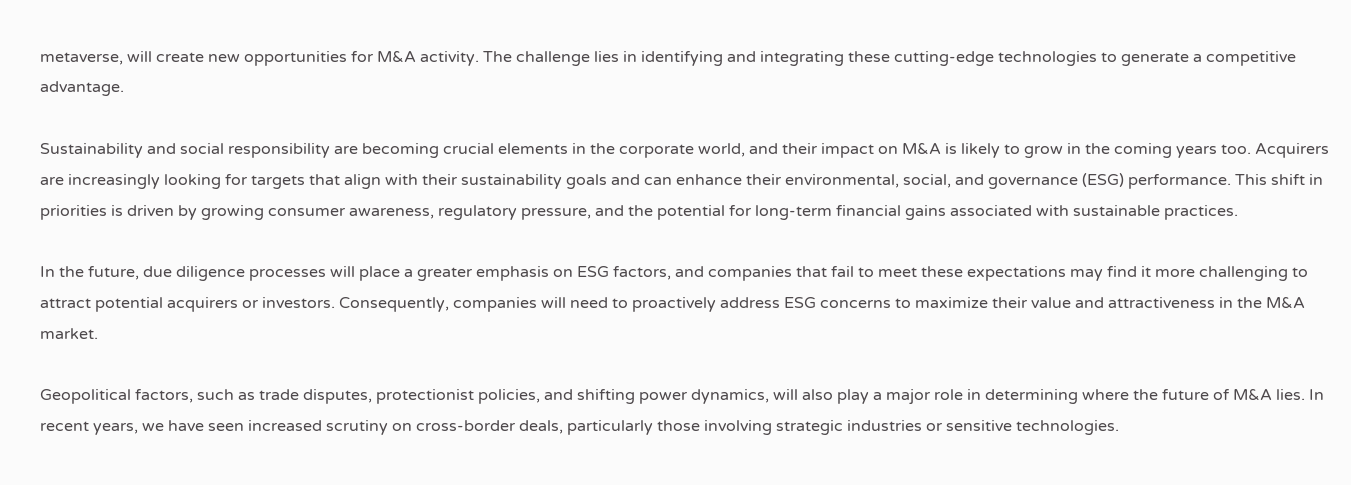metaverse, will create new opportunities for M&A activity. The challenge lies in identifying and integrating these cutting-edge technologies to generate a competitive advantage.

Sustainability and social responsibility are becoming crucial elements in the corporate world, and their impact on M&A is likely to grow in the coming years too. Acquirers are increasingly looking for targets that align with their sustainability goals and can enhance their environmental, social, and governance (ESG) performance. This shift in priorities is driven by growing consumer awareness, regulatory pressure, and the potential for long-term financial gains associated with sustainable practices.

In the future, due diligence processes will place a greater emphasis on ESG factors, and companies that fail to meet these expectations may find it more challenging to attract potential acquirers or investors. Consequently, companies will need to proactively address ESG concerns to maximize their value and attractiveness in the M&A market.

Geopolitical factors, such as trade disputes, protectionist policies, and shifting power dynamics, will also play a major role in determining where the future of M&A lies. In recent years, we have seen increased scrutiny on cross-border deals, particularly those involving strategic industries or sensitive technologies.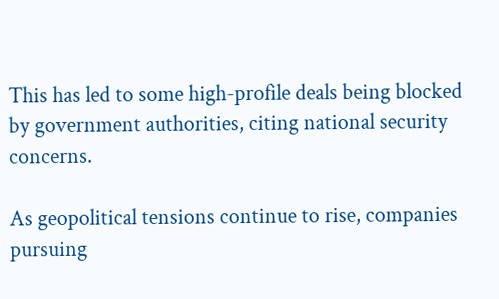This has led to some high-profile deals being blocked by government authorities, citing national security concerns.

As geopolitical tensions continue to rise, companies pursuing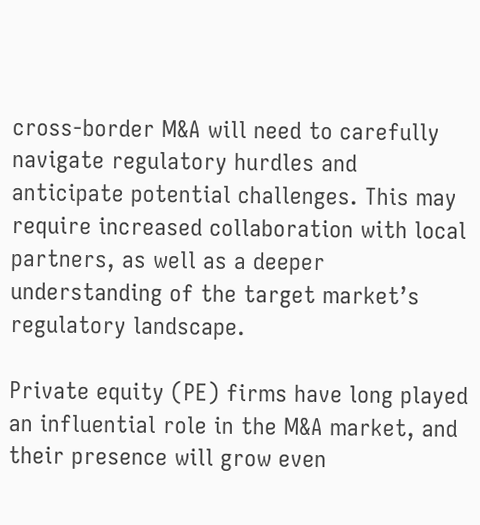cross-border M&A will need to carefully navigate regulatory hurdles and anticipate potential challenges. This may require increased collaboration with local partners, as well as a deeper understanding of the target market’s regulatory landscape.

Private equity (PE) firms have long played an influential role in the M&A market, and their presence will grow even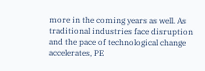more in the coming years as well. As traditional industries face disruption and the pace of technological change accelerates, PE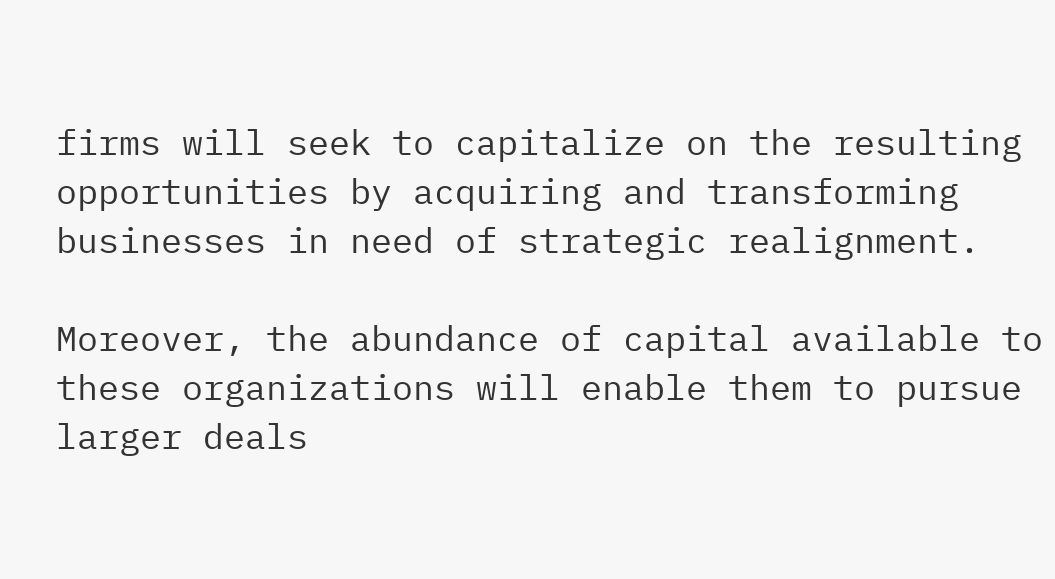firms will seek to capitalize on the resulting opportunities by acquiring and transforming businesses in need of strategic realignment.

Moreover, the abundance of capital available to these organizations will enable them to pursue larger deals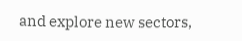and explore new sectors,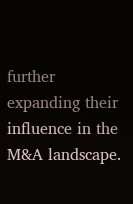further expanding their influence in the M&A landscape.